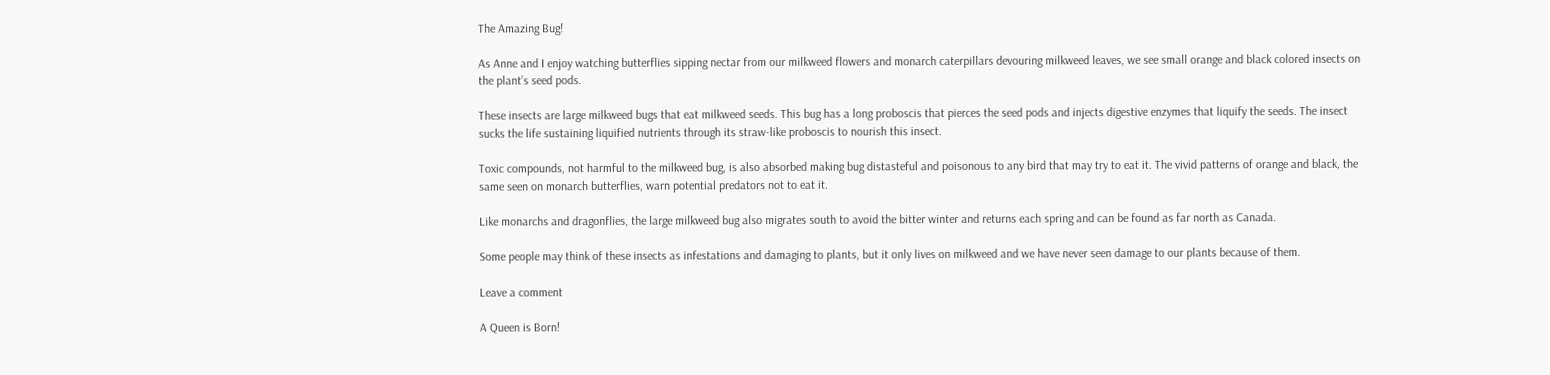The Amazing Bug!

As Anne and I enjoy watching butterflies sipping nectar from our milkweed flowers and monarch caterpillars devouring milkweed leaves, we see small orange and black colored insects on the plant’s seed pods.

These insects are large milkweed bugs that eat milkweed seeds. This bug has a long proboscis that pierces the seed pods and injects digestive enzymes that liquify the seeds. The insect sucks the life sustaining liquified nutrients through its straw-like proboscis to nourish this insect.

Toxic compounds, not harmful to the milkweed bug, is also absorbed making bug distasteful and poisonous to any bird that may try to eat it. The vivid patterns of orange and black, the same seen on monarch butterflies, warn potential predators not to eat it.

Like monarchs and dragonflies, the large milkweed bug also migrates south to avoid the bitter winter and returns each spring and can be found as far north as Canada.

Some people may think of these insects as infestations and damaging to plants, but it only lives on milkweed and we have never seen damage to our plants because of them.

Leave a comment

A Queen is Born!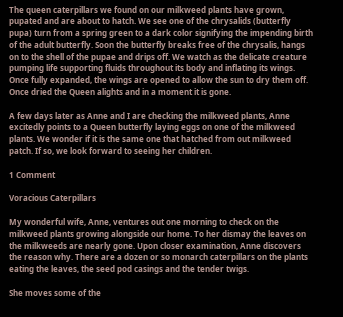The queen caterpillars we found on our milkweed plants have grown, pupated and are about to hatch. We see one of the chrysalids (butterfly pupa) turn from a spring green to a dark color signifying the impending birth of the adult butterfly. Soon the butterfly breaks free of the chrysalis, hangs on to the shell of the pupae and drips off. We watch as the delicate creature pumping life supporting fluids throughout its body and inflating its wings. Once fully expanded, the wings are opened to allow the sun to dry them off. Once dried the Queen alights and in a moment it is gone.

A few days later as Anne and I are checking the milkweed plants, Anne excitedly points to a Queen butterfly laying eggs on one of the milkweed plants. We wonder if it is the same one that hatched from out milkweed patch. If so, we look forward to seeing her children.

1 Comment

Voracious Caterpillars

My wonderful wife, Anne, ventures out one morning to check on the milkweed plants growing alongside our home. To her dismay the leaves on the milkweeds are nearly gone. Upon closer examination, Anne discovers the reason why. There are a dozen or so monarch caterpillars on the plants eating the leaves, the seed pod casings and the tender twigs.

She moves some of the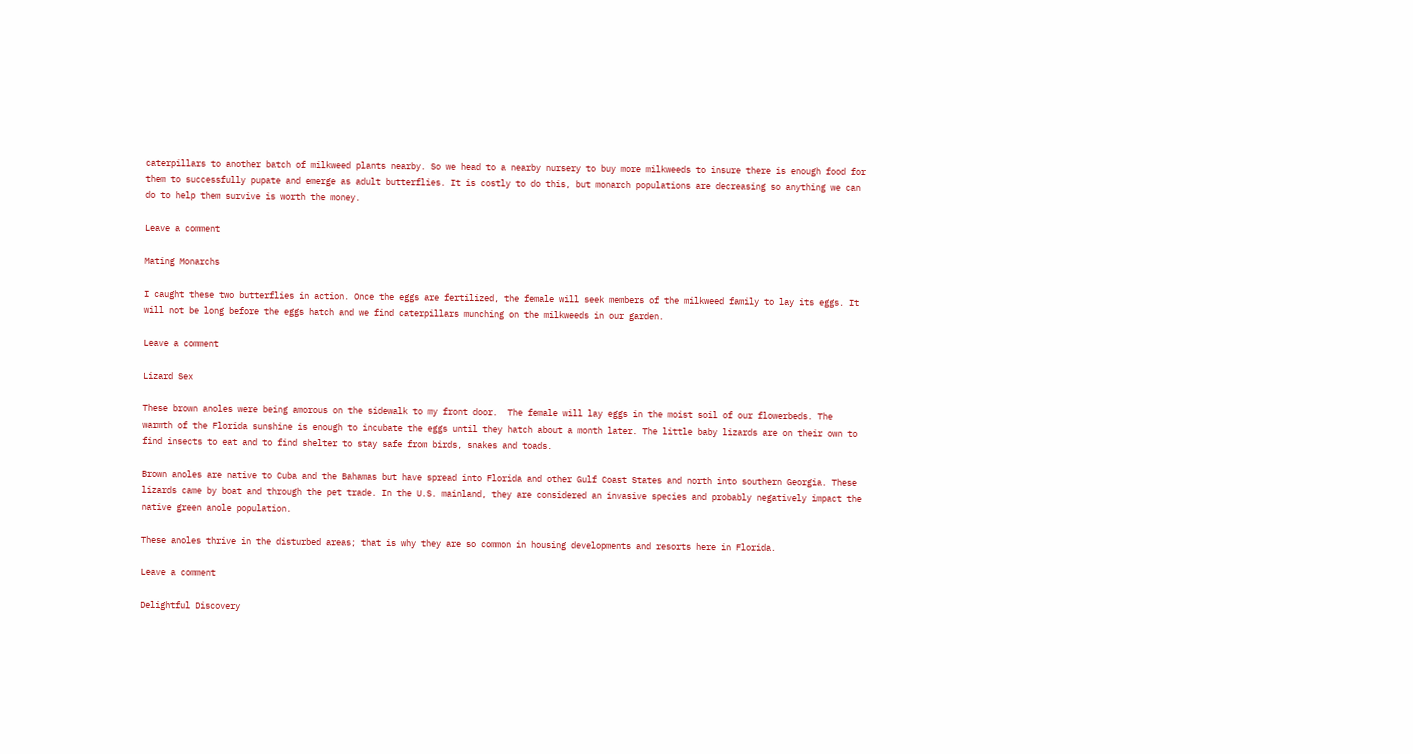caterpillars to another batch of milkweed plants nearby. So we head to a nearby nursery to buy more milkweeds to insure there is enough food for them to successfully pupate and emerge as adult butterflies. It is costly to do this, but monarch populations are decreasing so anything we can do to help them survive is worth the money.

Leave a comment

Mating Monarchs

I caught these two butterflies in action. Once the eggs are fertilized, the female will seek members of the milkweed family to lay its eggs. It will not be long before the eggs hatch and we find caterpillars munching on the milkweeds in our garden.

Leave a comment

Lizard Sex

These brown anoles were being amorous on the sidewalk to my front door.  The female will lay eggs in the moist soil of our flowerbeds. The warmth of the Florida sunshine is enough to incubate the eggs until they hatch about a month later. The little baby lizards are on their own to find insects to eat and to find shelter to stay safe from birds, snakes and toads.

Brown anoles are native to Cuba and the Bahamas but have spread into Florida and other Gulf Coast States and north into southern Georgia. These lizards came by boat and through the pet trade. In the U.S. mainland, they are considered an invasive species and probably negatively impact the native green anole population.

These anoles thrive in the disturbed areas; that is why they are so common in housing developments and resorts here in Florida.

Leave a comment

Delightful Discovery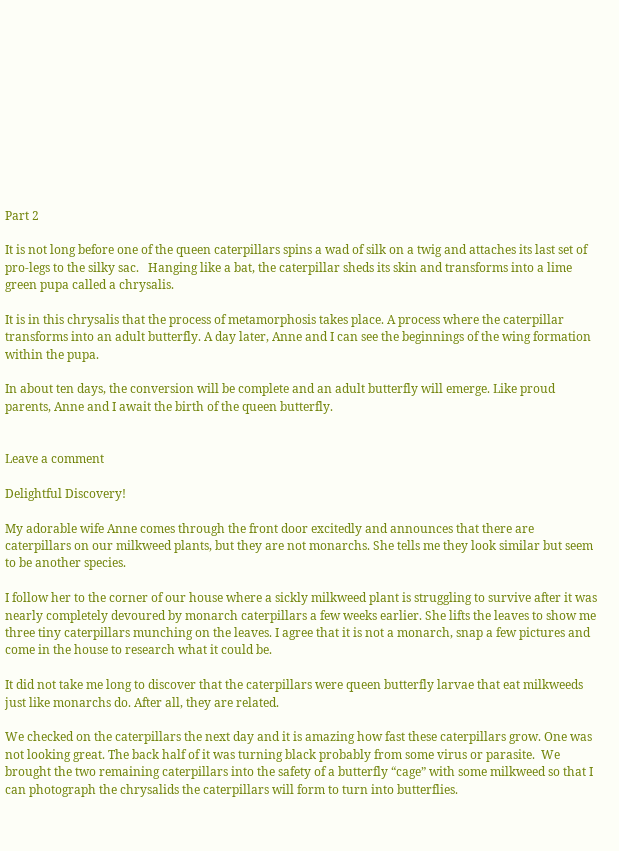Part 2

It is not long before one of the queen caterpillars spins a wad of silk on a twig and attaches its last set of pro-legs to the silky sac.   Hanging like a bat, the caterpillar sheds its skin and transforms into a lime green pupa called a chrysalis.

It is in this chrysalis that the process of metamorphosis takes place. A process where the caterpillar transforms into an adult butterfly. A day later, Anne and I can see the beginnings of the wing formation within the pupa.

In about ten days, the conversion will be complete and an adult butterfly will emerge. Like proud parents, Anne and I await the birth of the queen butterfly.


Leave a comment

Delightful Discovery!

My adorable wife Anne comes through the front door excitedly and announces that there are caterpillars on our milkweed plants, but they are not monarchs. She tells me they look similar but seem to be another species.

I follow her to the corner of our house where a sickly milkweed plant is struggling to survive after it was nearly completely devoured by monarch caterpillars a few weeks earlier. She lifts the leaves to show me three tiny caterpillars munching on the leaves. I agree that it is not a monarch, snap a few pictures and come in the house to research what it could be.

It did not take me long to discover that the caterpillars were queen butterfly larvae that eat milkweeds just like monarchs do. After all, they are related.

We checked on the caterpillars the next day and it is amazing how fast these caterpillars grow. One was not looking great. The back half of it was turning black probably from some virus or parasite.  We brought the two remaining caterpillars into the safety of a butterfly “cage” with some milkweed so that I can photograph the chrysalids the caterpillars will form to turn into butterflies.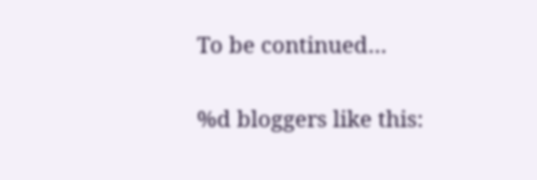To be continued…

%d bloggers like this: